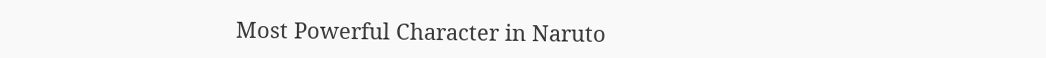Most Powerful Character in Naruto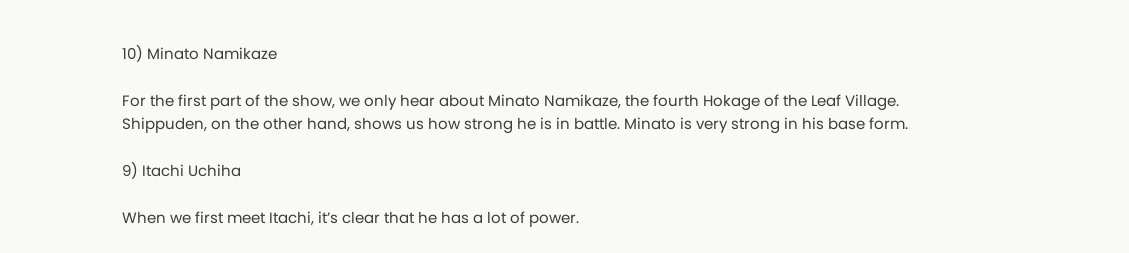10) Minato Namikaze

For the first part of the show, we only hear about Minato Namikaze, the fourth Hokage of the Leaf Village. Shippuden, on the other hand, shows us how strong he is in battle. Minato is very strong in his base form.

9) Itachi Uchiha

When we first meet Itachi, it’s clear that he has a lot of power.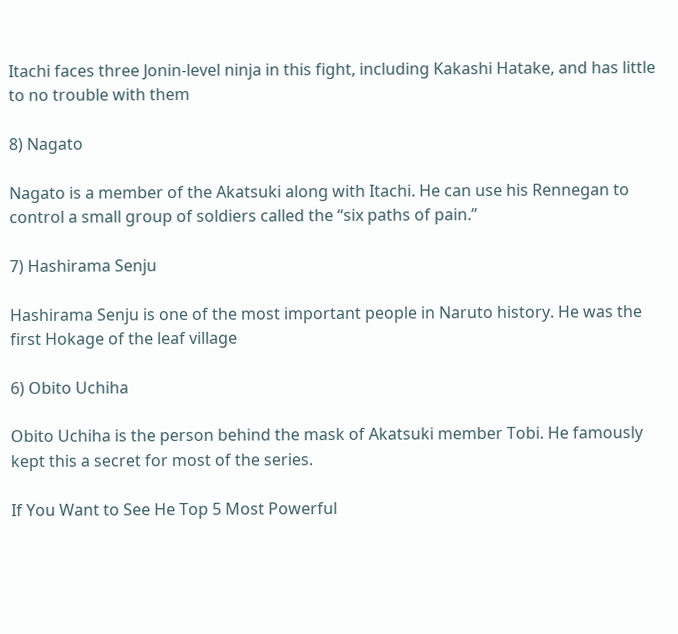Itachi faces three Jonin-level ninja in this fight, including Kakashi Hatake, and has little to no trouble with them

8) Nagato

Nagato is a member of the Akatsuki along with Itachi. He can use his Rennegan to control a small group of soldiers called the “six paths of pain.”

7) Hashirama Senju

Hashirama Senju is one of the most important people in Naruto history. He was the first Hokage of the leaf village

6) Obito Uchiha

Obito Uchiha is the person behind the mask of Akatsuki member Tobi. He famously kept this a secret for most of the series.

If You Want to See He Top 5 Most Powerful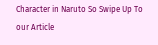Character in Naruto So Swipe Up To our Article